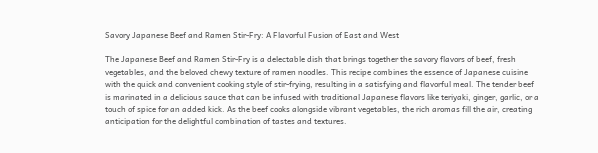Savory Japanese Beef and Ramen Stir-Fry: A Flavorful Fusion of East and West

The Japanese Beef and Ramen Stir-Fry is a delectable dish that brings together the savory flavors of beef, fresh vegetables, and the beloved chewy texture of ramen noodles. This recipe combines the essence of Japanese cuisine with the quick and convenient cooking style of stir-frying, resulting in a satisfying and flavorful meal. The tender beef is marinated in a delicious sauce that can be infused with traditional Japanese flavors like teriyaki, ginger, garlic, or a touch of spice for an added kick. As the beef cooks alongside vibrant vegetables, the rich aromas fill the air, creating anticipation for the delightful combination of tastes and textures.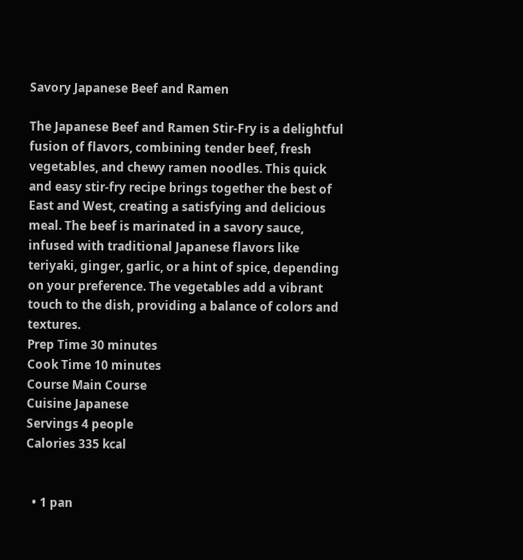Savory Japanese Beef and Ramen

The Japanese Beef and Ramen Stir-Fry is a delightful fusion of flavors, combining tender beef, fresh vegetables, and chewy ramen noodles. This quick and easy stir-fry recipe brings together the best of East and West, creating a satisfying and delicious meal. The beef is marinated in a savory sauce, infused with traditional Japanese flavors like teriyaki, ginger, garlic, or a hint of spice, depending on your preference. The vegetables add a vibrant touch to the dish, providing a balance of colors and textures.
Prep Time 30 minutes
Cook Time 10 minutes
Course Main Course
Cuisine Japanese
Servings 4 people
Calories 335 kcal


  • 1 pan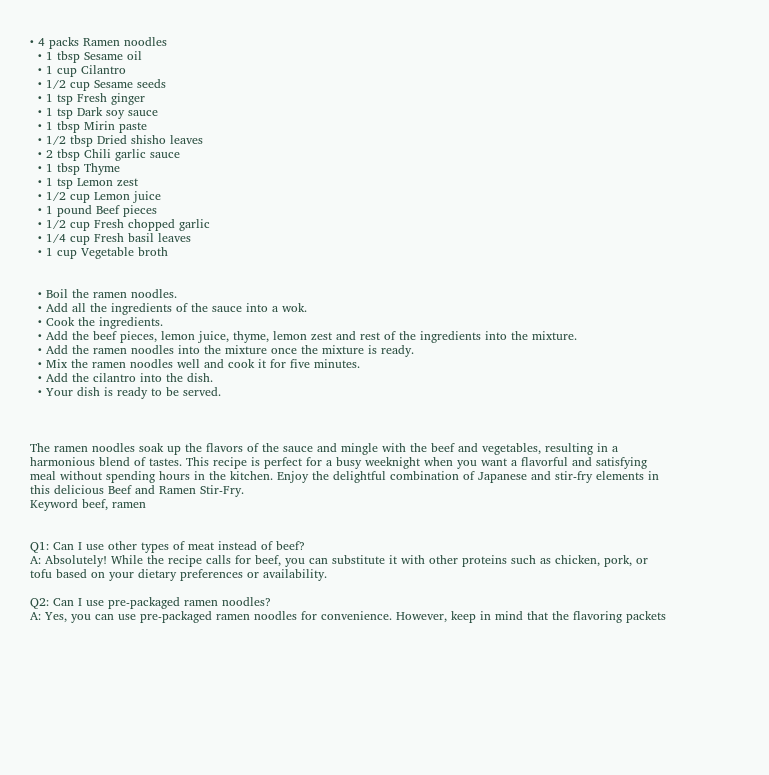• 4 packs Ramen noodles
  • 1 tbsp Sesame oil
  • 1 cup Cilantro
  • 1/2 cup Sesame seeds
  • 1 tsp Fresh ginger
  • 1 tsp Dark soy sauce
  • 1 tbsp Mirin paste
  • 1/2 tbsp Dried shisho leaves
  • 2 tbsp Chili garlic sauce
  • 1 tbsp Thyme
  • 1 tsp Lemon zest
  • 1/2 cup Lemon juice
  • 1 pound Beef pieces
  • 1/2 cup Fresh chopped garlic
  • 1/4 cup Fresh basil leaves
  • 1 cup Vegetable broth


  • Boil the ramen noodles.
  • Add all the ingredients of the sauce into a wok.
  • Cook the ingredients.
  • Add the beef pieces, lemon juice, thyme, lemon zest and rest of the ingredients into the mixture.
  • Add the ramen noodles into the mixture once the mixture is ready.
  • Mix the ramen noodles well and cook it for five minutes.
  • Add the cilantro into the dish.
  • Your dish is ready to be served.



The ramen noodles soak up the flavors of the sauce and mingle with the beef and vegetables, resulting in a harmonious blend of tastes. This recipe is perfect for a busy weeknight when you want a flavorful and satisfying meal without spending hours in the kitchen. Enjoy the delightful combination of Japanese and stir-fry elements in this delicious Beef and Ramen Stir-Fry.
Keyword beef, ramen


Q1: Can I use other types of meat instead of beef?
A: Absolutely! While the recipe calls for beef, you can substitute it with other proteins such as chicken, pork, or tofu based on your dietary preferences or availability.

Q2: Can I use pre-packaged ramen noodles?
A: Yes, you can use pre-packaged ramen noodles for convenience. However, keep in mind that the flavoring packets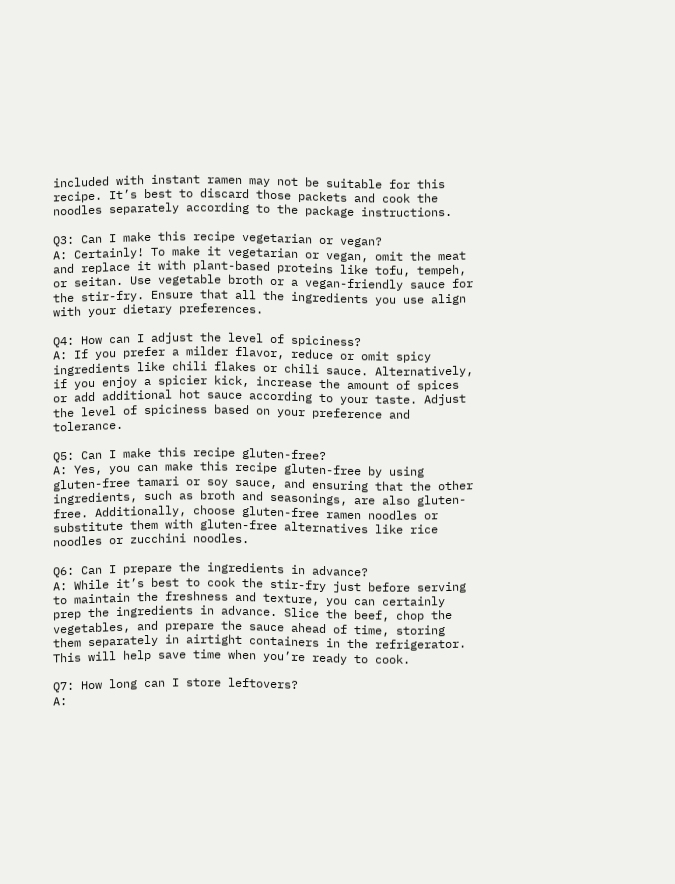included with instant ramen may not be suitable for this recipe. It’s best to discard those packets and cook the noodles separately according to the package instructions.

Q3: Can I make this recipe vegetarian or vegan?
A: Certainly! To make it vegetarian or vegan, omit the meat and replace it with plant-based proteins like tofu, tempeh, or seitan. Use vegetable broth or a vegan-friendly sauce for the stir-fry. Ensure that all the ingredients you use align with your dietary preferences.

Q4: How can I adjust the level of spiciness?
A: If you prefer a milder flavor, reduce or omit spicy ingredients like chili flakes or chili sauce. Alternatively, if you enjoy a spicier kick, increase the amount of spices or add additional hot sauce according to your taste. Adjust the level of spiciness based on your preference and tolerance.

Q5: Can I make this recipe gluten-free?
A: Yes, you can make this recipe gluten-free by using gluten-free tamari or soy sauce, and ensuring that the other ingredients, such as broth and seasonings, are also gluten-free. Additionally, choose gluten-free ramen noodles or substitute them with gluten-free alternatives like rice noodles or zucchini noodles.

Q6: Can I prepare the ingredients in advance?
A: While it’s best to cook the stir-fry just before serving to maintain the freshness and texture, you can certainly prep the ingredients in advance. Slice the beef, chop the vegetables, and prepare the sauce ahead of time, storing them separately in airtight containers in the refrigerator. This will help save time when you’re ready to cook.

Q7: How long can I store leftovers?
A: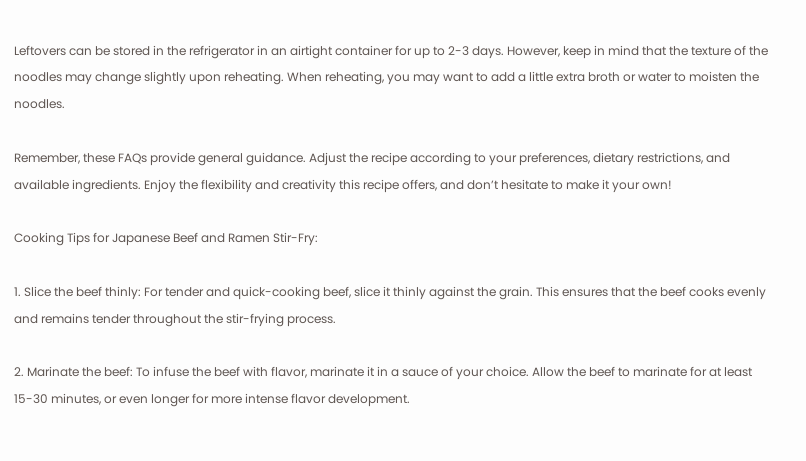Leftovers can be stored in the refrigerator in an airtight container for up to 2-3 days. However, keep in mind that the texture of the noodles may change slightly upon reheating. When reheating, you may want to add a little extra broth or water to moisten the noodles.

Remember, these FAQs provide general guidance. Adjust the recipe according to your preferences, dietary restrictions, and available ingredients. Enjoy the flexibility and creativity this recipe offers, and don’t hesitate to make it your own!

Cooking Tips for Japanese Beef and Ramen Stir-Fry:

1. Slice the beef thinly: For tender and quick-cooking beef, slice it thinly against the grain. This ensures that the beef cooks evenly and remains tender throughout the stir-frying process.

2. Marinate the beef: To infuse the beef with flavor, marinate it in a sauce of your choice. Allow the beef to marinate for at least 15-30 minutes, or even longer for more intense flavor development.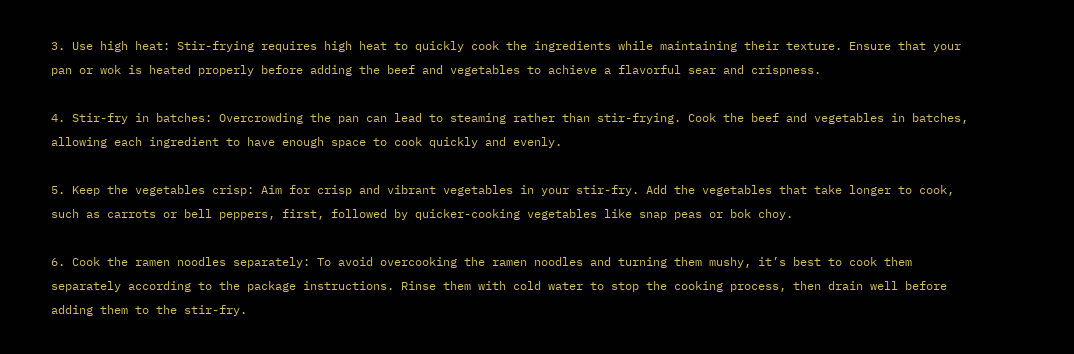3. Use high heat: Stir-frying requires high heat to quickly cook the ingredients while maintaining their texture. Ensure that your pan or wok is heated properly before adding the beef and vegetables to achieve a flavorful sear and crispness.

4. Stir-fry in batches: Overcrowding the pan can lead to steaming rather than stir-frying. Cook the beef and vegetables in batches, allowing each ingredient to have enough space to cook quickly and evenly.

5. Keep the vegetables crisp: Aim for crisp and vibrant vegetables in your stir-fry. Add the vegetables that take longer to cook, such as carrots or bell peppers, first, followed by quicker-cooking vegetables like snap peas or bok choy.

6. Cook the ramen noodles separately: To avoid overcooking the ramen noodles and turning them mushy, it’s best to cook them separately according to the package instructions. Rinse them with cold water to stop the cooking process, then drain well before adding them to the stir-fry.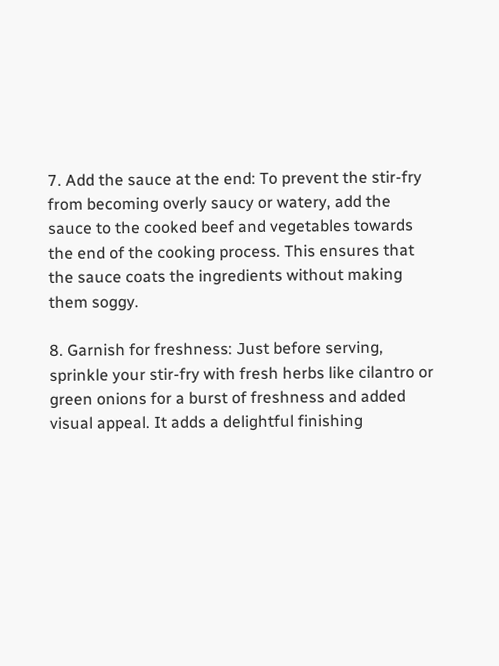7. Add the sauce at the end: To prevent the stir-fry from becoming overly saucy or watery, add the sauce to the cooked beef and vegetables towards the end of the cooking process. This ensures that the sauce coats the ingredients without making them soggy.

8. Garnish for freshness: Just before serving, sprinkle your stir-fry with fresh herbs like cilantro or green onions for a burst of freshness and added visual appeal. It adds a delightful finishing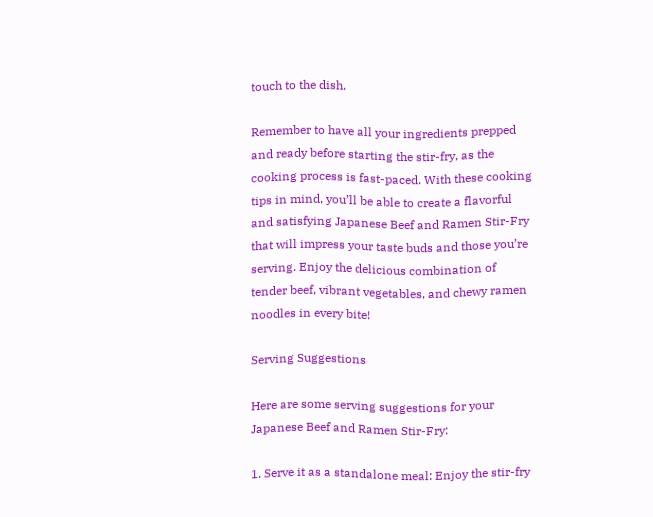touch to the dish.

Remember to have all your ingredients prepped and ready before starting the stir-fry, as the cooking process is fast-paced. With these cooking tips in mind, you’ll be able to create a flavorful and satisfying Japanese Beef and Ramen Stir-Fry that will impress your taste buds and those you’re serving. Enjoy the delicious combination of tender beef, vibrant vegetables, and chewy ramen noodles in every bite!

Serving Suggestions

Here are some serving suggestions for your Japanese Beef and Ramen Stir-Fry:

1. Serve it as a standalone meal: Enjoy the stir-fry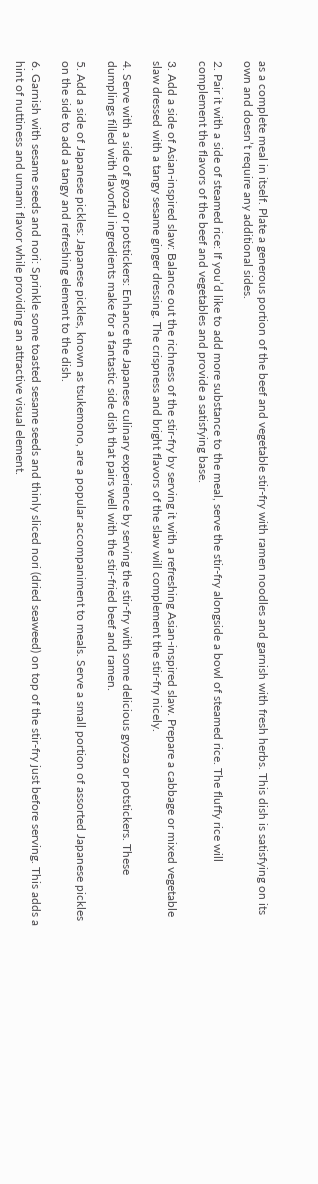as a complete meal in itself. Plate a generous portion of the beef and vegetable stir-fry with ramen noodles and garnish with fresh herbs. This dish is satisfying on its own and doesn’t require any additional sides.

2. Pair it with a side of steamed rice: If you’d like to add more substance to the meal, serve the stir-fry alongside a bowl of steamed rice. The fluffy rice will complement the flavors of the beef and vegetables and provide a satisfying base.

3. Add a side of Asian-inspired slaw: Balance out the richness of the stir-fry by serving it with a refreshing Asian-inspired slaw. Prepare a cabbage or mixed vegetable slaw dressed with a tangy sesame ginger dressing. The crispness and bright flavors of the slaw will complement the stir-fry nicely.

4. Serve with a side of gyoza or potstickers: Enhance the Japanese culinary experience by serving the stir-fry with some delicious gyoza or potstickers. These dumplings filled with flavorful ingredients make for a fantastic side dish that pairs well with the stir-fried beef and ramen.

5. Add a side of Japanese pickles: Japanese pickles, known as tsukemono, are a popular accompaniment to meals. Serve a small portion of assorted Japanese pickles on the side to add a tangy and refreshing element to the dish.

6. Garnish with sesame seeds and nori: Sprinkle some toasted sesame seeds and thinly sliced nori (dried seaweed) on top of the stir-fry just before serving. This adds a hint of nuttiness and umami flavor while providing an attractive visual element.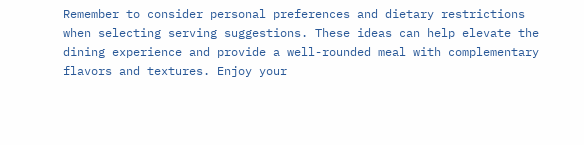Remember to consider personal preferences and dietary restrictions when selecting serving suggestions. These ideas can help elevate the dining experience and provide a well-rounded meal with complementary flavors and textures. Enjoy your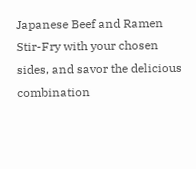Japanese Beef and Ramen Stir-Fry with your chosen sides, and savor the delicious combination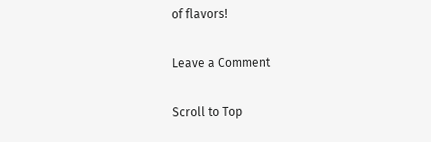of flavors!

Leave a Comment

Scroll to Top